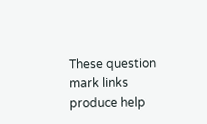These question mark links produce help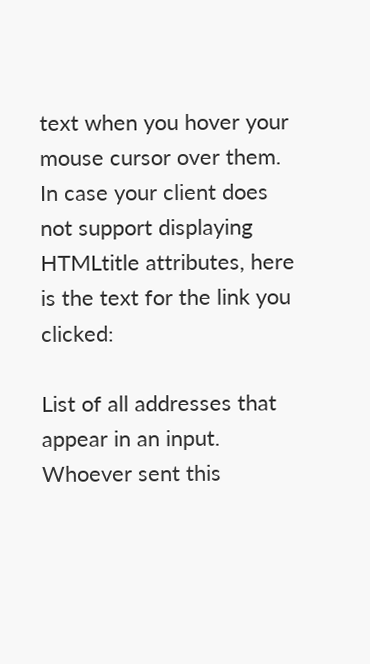text when you hover your mouse cursor over them. In case your client does not support displaying HTMLtitle attributes, here is the text for the link you clicked:

List of all addresses that appear in an input. Whoever sent this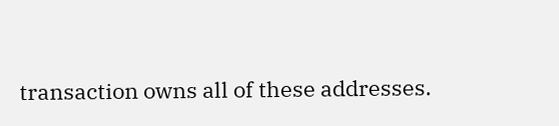transaction owns all of these addresses.